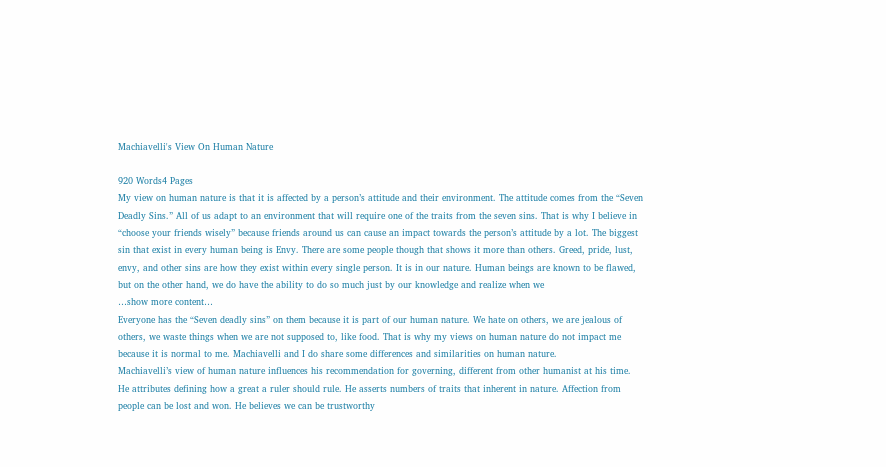Machiavelli's View On Human Nature

920 Words4 Pages
My view on human nature is that it is affected by a person’s attitude and their environment. The attitude comes from the “Seven Deadly Sins.” All of us adapt to an environment that will require one of the traits from the seven sins. That is why I believe in
“choose your friends wisely” because friends around us can cause an impact towards the person’s attitude by a lot. The biggest sin that exist in every human being is Envy. There are some people though that shows it more than others. Greed, pride, lust, envy, and other sins are how they exist within every single person. It is in our nature. Human beings are known to be flawed, but on the other hand, we do have the ability to do so much just by our knowledge and realize when we
…show more content…
Everyone has the “Seven deadly sins” on them because it is part of our human nature. We hate on others, we are jealous of others, we waste things when we are not supposed to, like food. That is why my views on human nature do not impact me because it is normal to me. Machiavelli and I do share some differences and similarities on human nature.
Machiavelli’s view of human nature influences his recommendation for governing, different from other humanist at his time. He attributes defining how a great a ruler should rule. He asserts numbers of traits that inherent in nature. Affection from people can be lost and won. He believes we can be trustworthy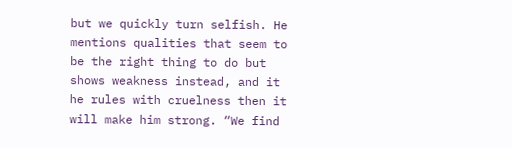but we quickly turn selfish. He mentions qualities that seem to be the right thing to do but shows weakness instead, and it he rules with cruelness then it will make him strong. “We find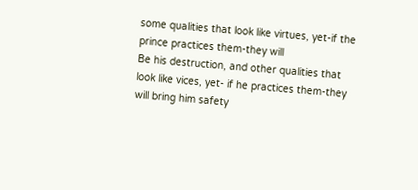some qualities that look like virtues, yet-if the prince practices them-they will
Be his destruction, and other qualities that look like vices, yet- if he practices them-they will bring him safety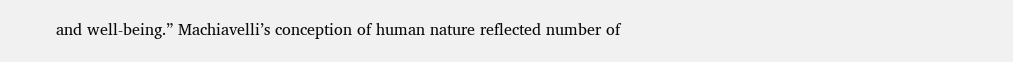and well-being.” Machiavelli’s conception of human nature reflected number of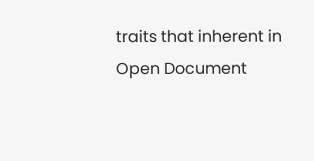traits that inherent in
Open Document